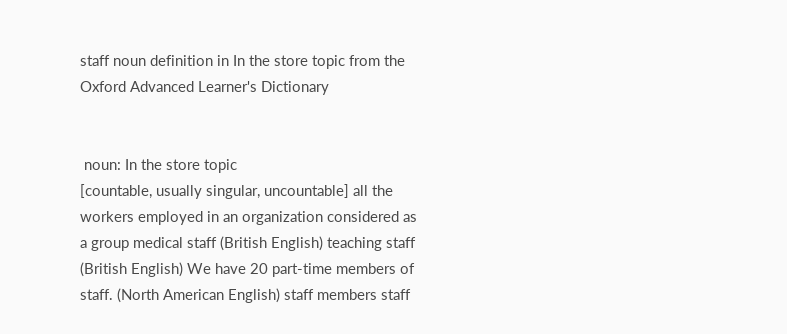staff noun definition in In the store topic from the Oxford Advanced Learner's Dictionary


 noun: In the store topic
[countable, usually singular, uncountable] all the workers employed in an organization considered as a group medical staff (British English) teaching staff (British English) We have 20 part-time members of staff. (North American English) staff members staff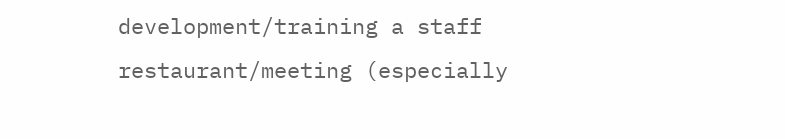development/training a staff restaurant/meeting (especially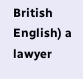British English) a lawyer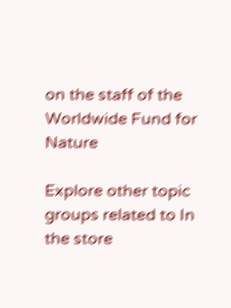on the staff of the Worldwide Fund for Nature

Explore other topic groups related to In the store